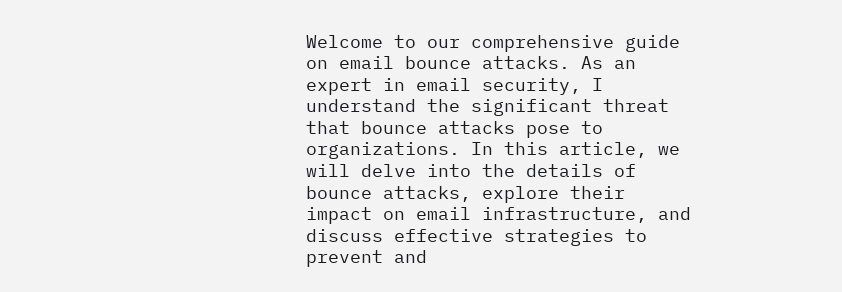Welcome to our comprehensive guide on email bounce attacks. As an expert in email security, I understand the significant threat that bounce attacks pose to organizations. In this article, we will delve into the details of bounce attacks, explore their impact on email infrastructure, and discuss effective strategies to prevent and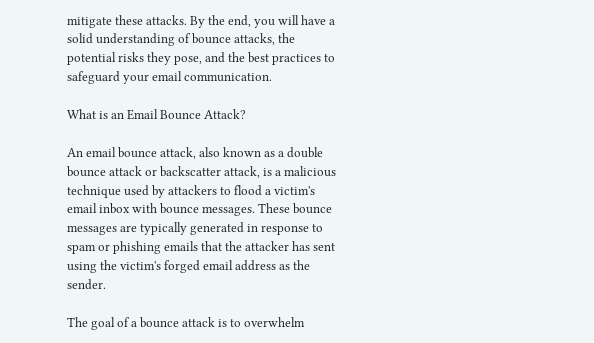mitigate these attacks. By the end, you will have a solid understanding of bounce attacks, the potential risks they pose, and the best practices to safeguard your email communication.

What is an Email Bounce Attack?

An email bounce attack, also known as a double bounce attack or backscatter attack, is a malicious technique used by attackers to flood a victim's email inbox with bounce messages. These bounce messages are typically generated in response to spam or phishing emails that the attacker has sent using the victim's forged email address as the sender.

The goal of a bounce attack is to overwhelm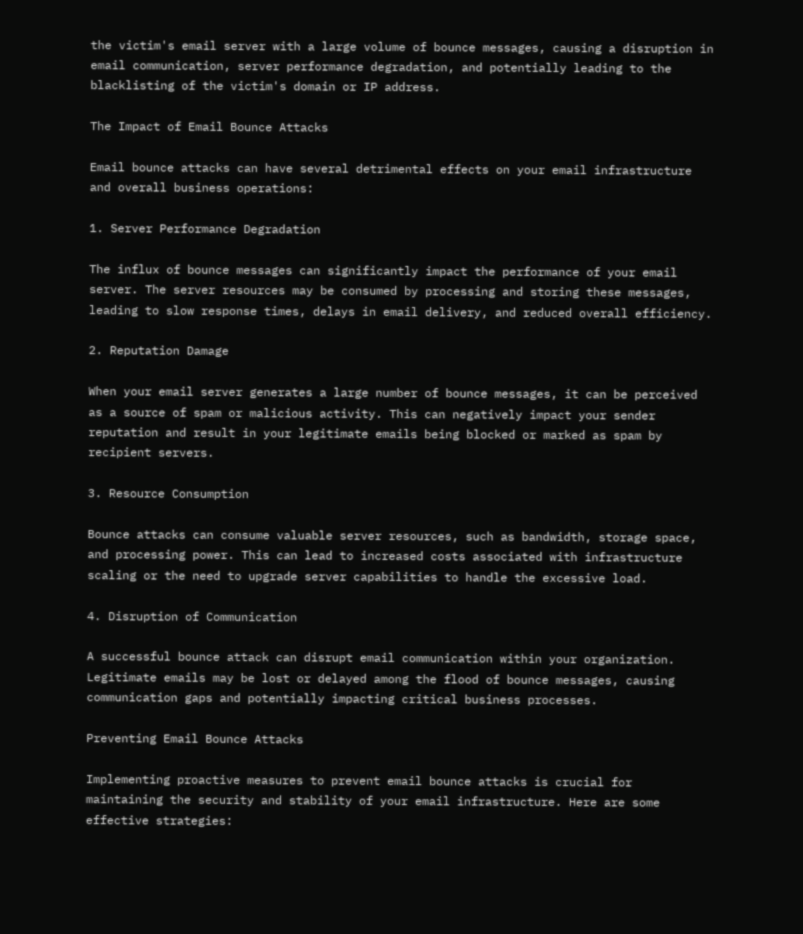the victim's email server with a large volume of bounce messages, causing a disruption in email communication, server performance degradation, and potentially leading to the blacklisting of the victim's domain or IP address.

The Impact of Email Bounce Attacks

Email bounce attacks can have several detrimental effects on your email infrastructure and overall business operations:

1. Server Performance Degradation

The influx of bounce messages can significantly impact the performance of your email server. The server resources may be consumed by processing and storing these messages, leading to slow response times, delays in email delivery, and reduced overall efficiency.

2. Reputation Damage

When your email server generates a large number of bounce messages, it can be perceived as a source of spam or malicious activity. This can negatively impact your sender reputation and result in your legitimate emails being blocked or marked as spam by recipient servers.

3. Resource Consumption

Bounce attacks can consume valuable server resources, such as bandwidth, storage space, and processing power. This can lead to increased costs associated with infrastructure scaling or the need to upgrade server capabilities to handle the excessive load.

4. Disruption of Communication

A successful bounce attack can disrupt email communication within your organization. Legitimate emails may be lost or delayed among the flood of bounce messages, causing communication gaps and potentially impacting critical business processes.

Preventing Email Bounce Attacks

Implementing proactive measures to prevent email bounce attacks is crucial for maintaining the security and stability of your email infrastructure. Here are some effective strategies: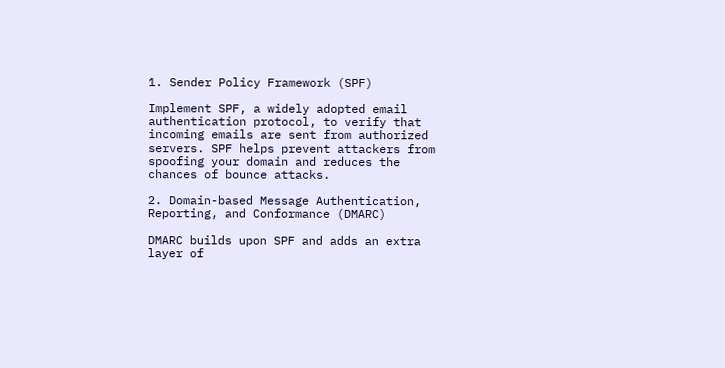1. Sender Policy Framework (SPF)

Implement SPF, a widely adopted email authentication protocol, to verify that incoming emails are sent from authorized servers. SPF helps prevent attackers from spoofing your domain and reduces the chances of bounce attacks.

2. Domain-based Message Authentication, Reporting, and Conformance (DMARC)

DMARC builds upon SPF and adds an extra layer of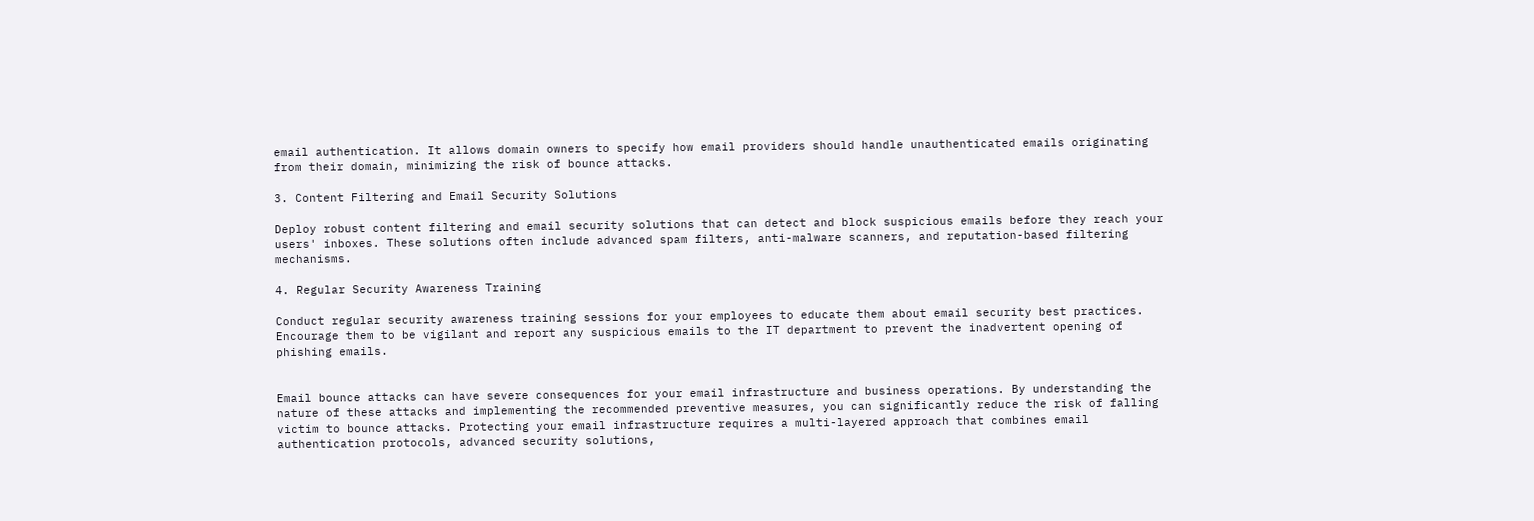email authentication. It allows domain owners to specify how email providers should handle unauthenticated emails originating from their domain, minimizing the risk of bounce attacks.

3. Content Filtering and Email Security Solutions

Deploy robust content filtering and email security solutions that can detect and block suspicious emails before they reach your users' inboxes. These solutions often include advanced spam filters, anti-malware scanners, and reputation-based filtering mechanisms.

4. Regular Security Awareness Training

Conduct regular security awareness training sessions for your employees to educate them about email security best practices. Encourage them to be vigilant and report any suspicious emails to the IT department to prevent the inadvertent opening of phishing emails.


Email bounce attacks can have severe consequences for your email infrastructure and business operations. By understanding the nature of these attacks and implementing the recommended preventive measures, you can significantly reduce the risk of falling victim to bounce attacks. Protecting your email infrastructure requires a multi-layered approach that combines email authentication protocols, advanced security solutions,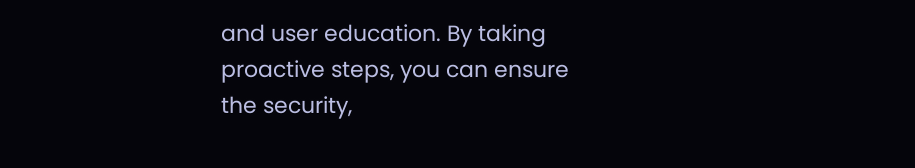and user education. By taking proactive steps, you can ensure the security,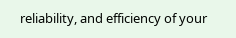reliability, and efficiency of your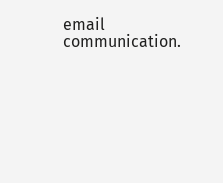email communication.